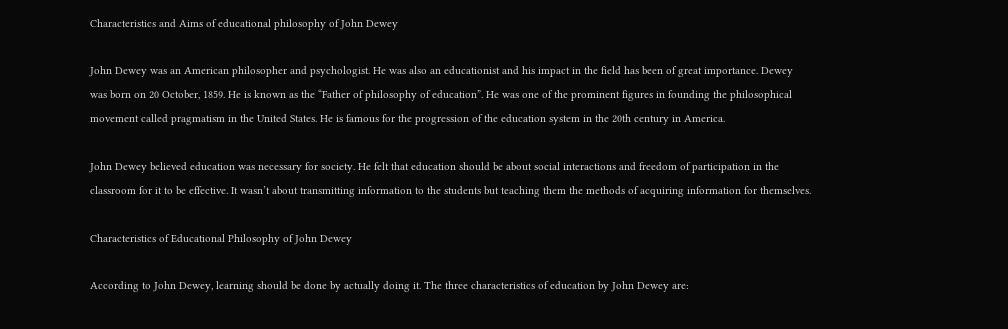Characteristics and Aims of educational philosophy of John Dewey

John Dewey was an American philosopher and psychologist. He was also an educationist and his impact in the field has been of great importance. Dewey was born on 20 October, 1859. He is known as the “Father of philosophy of education”. He was one of the prominent figures in founding the philosophical movement called pragmatism in the United States. He is famous for the progression of the education system in the 20th century in America.

John Dewey believed education was necessary for society. He felt that education should be about social interactions and freedom of participation in the classroom for it to be effective. It wasn’t about transmitting information to the students but teaching them the methods of acquiring information for themselves.

Characteristics of Educational Philosophy of John Dewey

According to John Dewey, learning should be done by actually doing it. The three characteristics of education by John Dewey are: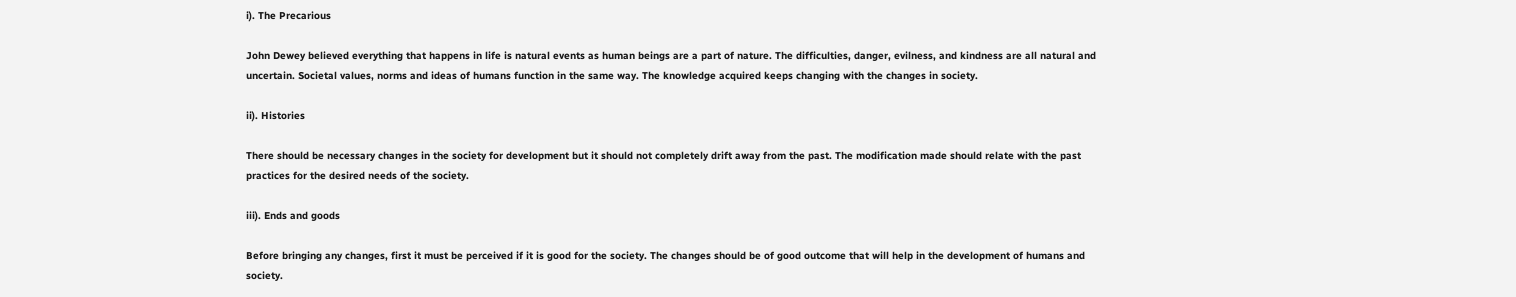i). The Precarious

John Dewey believed everything that happens in life is natural events as human beings are a part of nature. The difficulties, danger, evilness, and kindness are all natural and uncertain. Societal values, norms and ideas of humans function in the same way. The knowledge acquired keeps changing with the changes in society.

ii). Histories

There should be necessary changes in the society for development but it should not completely drift away from the past. The modification made should relate with the past practices for the desired needs of the society.

iii). Ends and goods

Before bringing any changes, first it must be perceived if it is good for the society. The changes should be of good outcome that will help in the development of humans and society.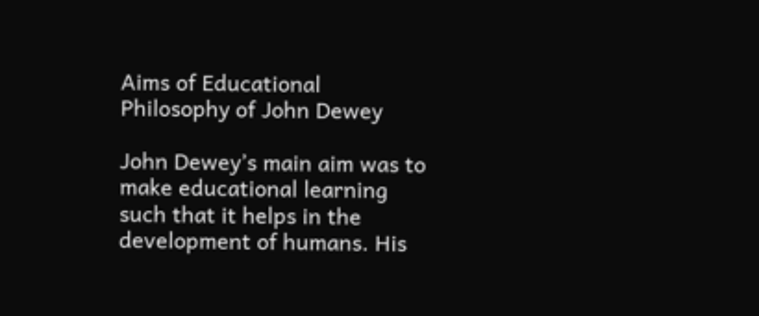Aims of Educational Philosophy of John Dewey

John Dewey’s main aim was to make educational learning such that it helps in the development of humans. His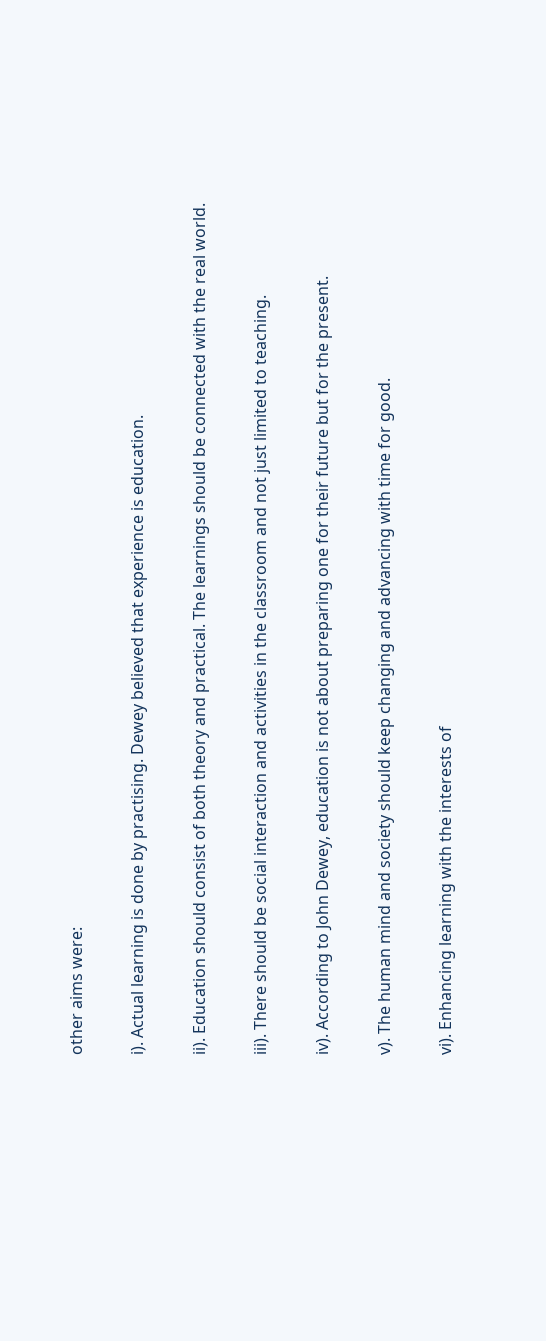other aims were:

i). Actual learning is done by practising. Dewey believed that experience is education.

ii). Education should consist of both theory and practical. The learnings should be connected with the real world.

iii). There should be social interaction and activities in the classroom and not just limited to teaching.

iv). According to John Dewey, education is not about preparing one for their future but for the present.

v). The human mind and society should keep changing and advancing with time for good.

vi). Enhancing learning with the interests of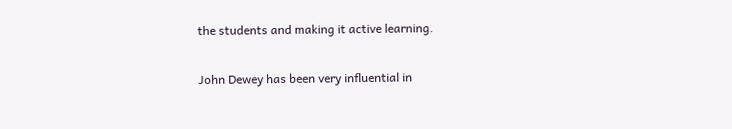the students and making it active learning.

John Dewey has been very influential in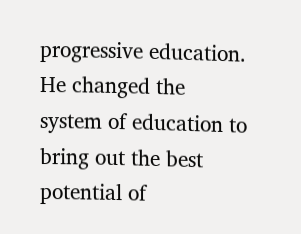progressive education. He changed the system of education to bring out the best potential of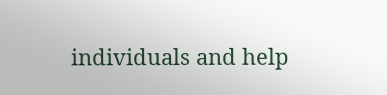individuals and help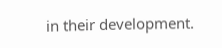in their development.